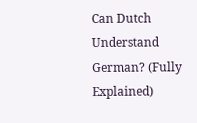Can Dutch Understand German? (Fully Explained)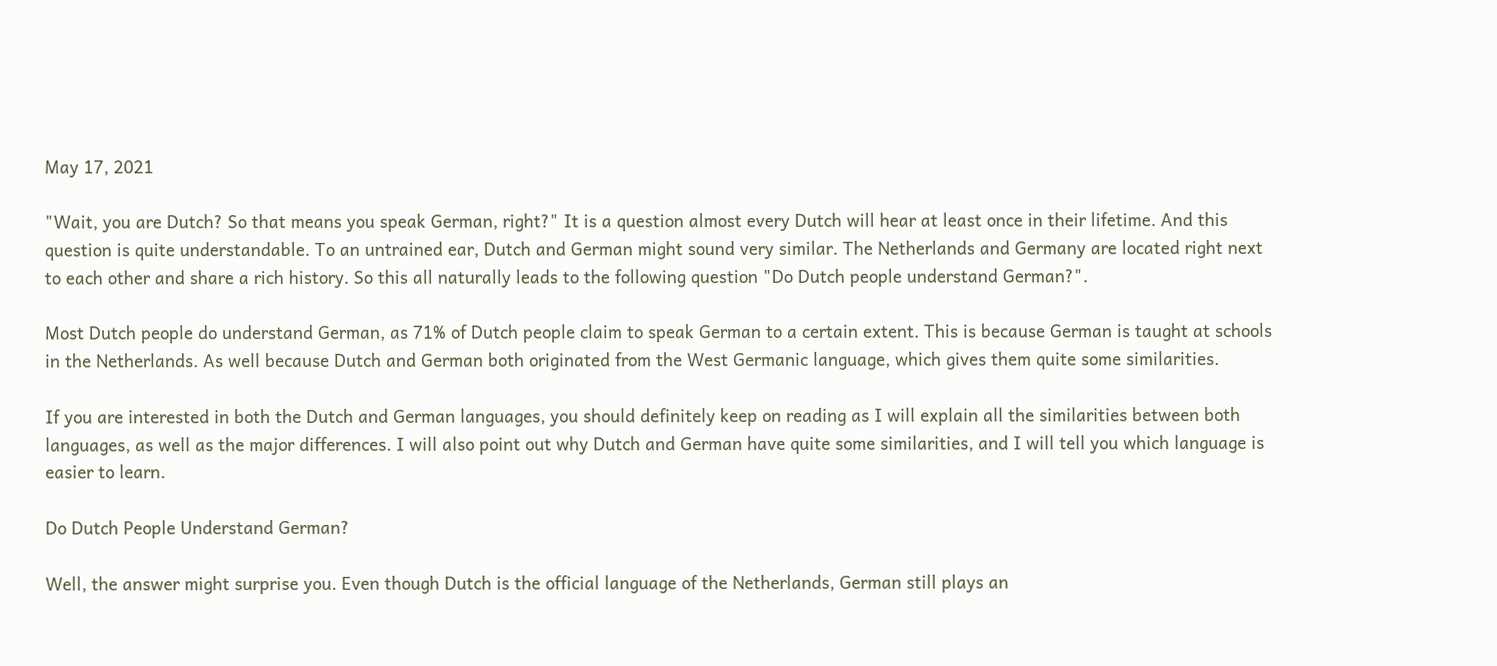May 17, 2021

"Wait, you are Dutch? So that means you speak German, right?" It is a question almost every Dutch will hear at least once in their lifetime. And this question is quite understandable. To an untrained ear, Dutch and German might sound very similar. The Netherlands and Germany are located right next to each other and share a rich history. So this all naturally leads to the following question "Do Dutch people understand German?".

Most Dutch people do understand German, as 71% of Dutch people claim to speak German to a certain extent. This is because German is taught at schools in the Netherlands. As well because Dutch and German both originated from the West Germanic language, which gives them quite some similarities.

If you are interested in both the Dutch and German languages, you should definitely keep on reading as I will explain all the similarities between both languages, as well as the major differences. I will also point out why Dutch and German have quite some similarities, and I will tell you which language is easier to learn.

Do Dutch People Understand German?

Well, the answer might surprise you. Even though Dutch is the official language of the Netherlands, German still plays an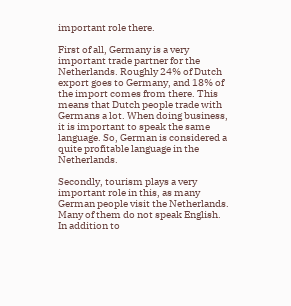important role there.

First of all, Germany is a very important trade partner for the Netherlands. Roughly 24% of Dutch export goes to Germany, and 18% of the import comes from there. This means that Dutch people trade with Germans a lot. When doing business, it is important to speak the same language. So, German is considered a quite profitable language in the Netherlands.

Secondly, tourism plays a very important role in this, as many German people visit the Netherlands. Many of them do not speak English. In addition to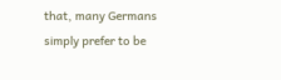that, many Germans simply prefer to be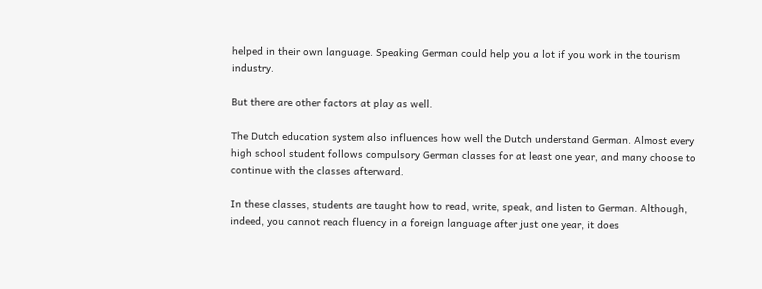helped in their own language. Speaking German could help you a lot if you work in the tourism industry.

But there are other factors at play as well.

The Dutch education system also influences how well the Dutch understand German. Almost every high school student follows compulsory German classes for at least one year, and many choose to continue with the classes afterward.

In these classes, students are taught how to read, write, speak, and listen to German. Although, indeed, you cannot reach fluency in a foreign language after just one year, it does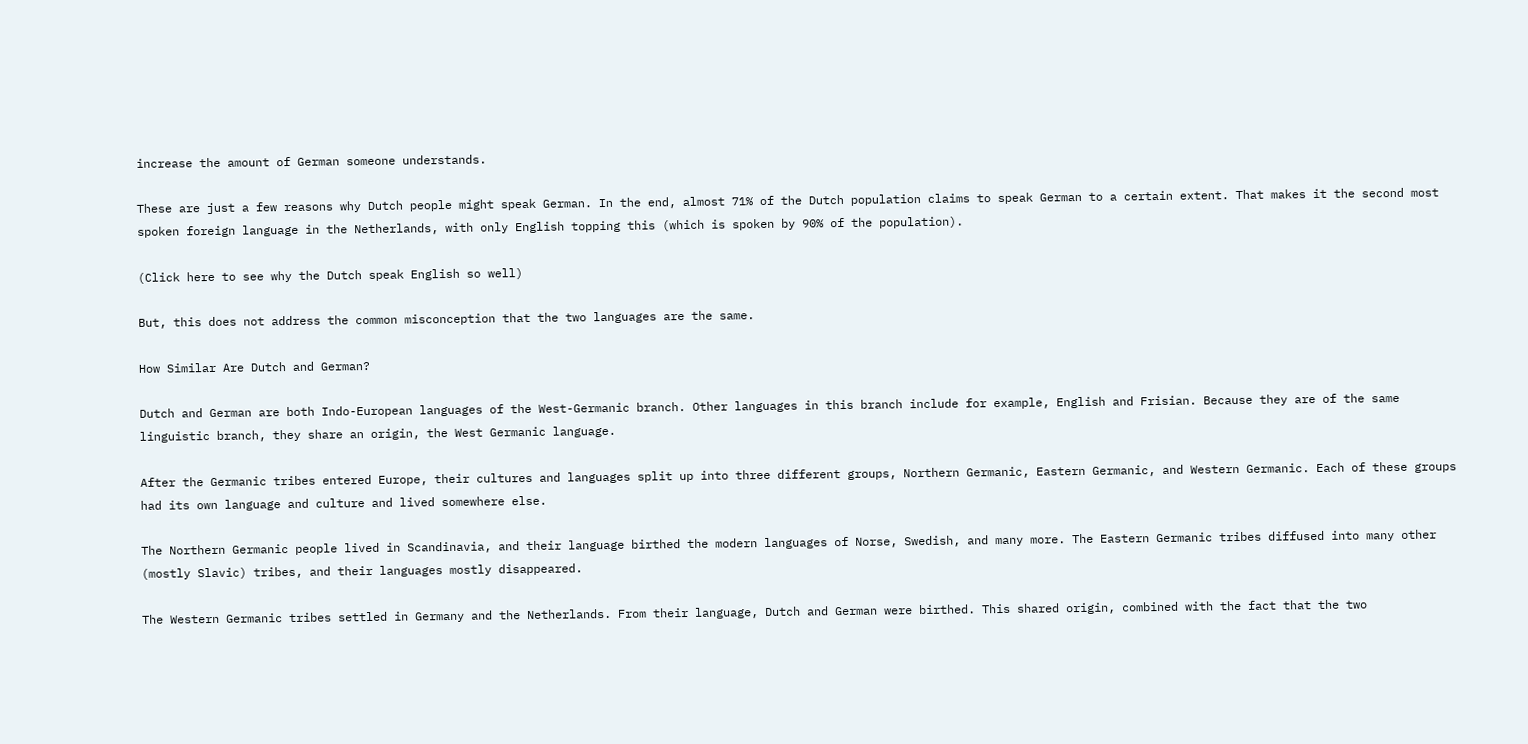increase the amount of German someone understands.

These are just a few reasons why Dutch people might speak German. In the end, almost 71% of the Dutch population claims to speak German to a certain extent. That makes it the second most spoken foreign language in the Netherlands, with only English topping this (which is spoken by 90% of the population).

(Click here to see why the Dutch speak English so well)

But, this does not address the common misconception that the two languages are the same.

How Similar Are Dutch and German?

Dutch and German are both Indo-European languages of the West-Germanic branch. Other languages in this branch include for example, English and Frisian. Because they are of the same linguistic branch, they share an origin, the West Germanic language.

After the Germanic tribes entered Europe, their cultures and languages split up into three different groups, Northern Germanic, Eastern Germanic, and Western Germanic. Each of these groups had its own language and culture and lived somewhere else.

The Northern Germanic people lived in Scandinavia, and their language birthed the modern languages of Norse, Swedish, and many more. The Eastern Germanic tribes diffused into many other (mostly Slavic) tribes, and their languages mostly disappeared.

The Western Germanic tribes settled in Germany and the Netherlands. From their language, Dutch and German were birthed. This shared origin, combined with the fact that the two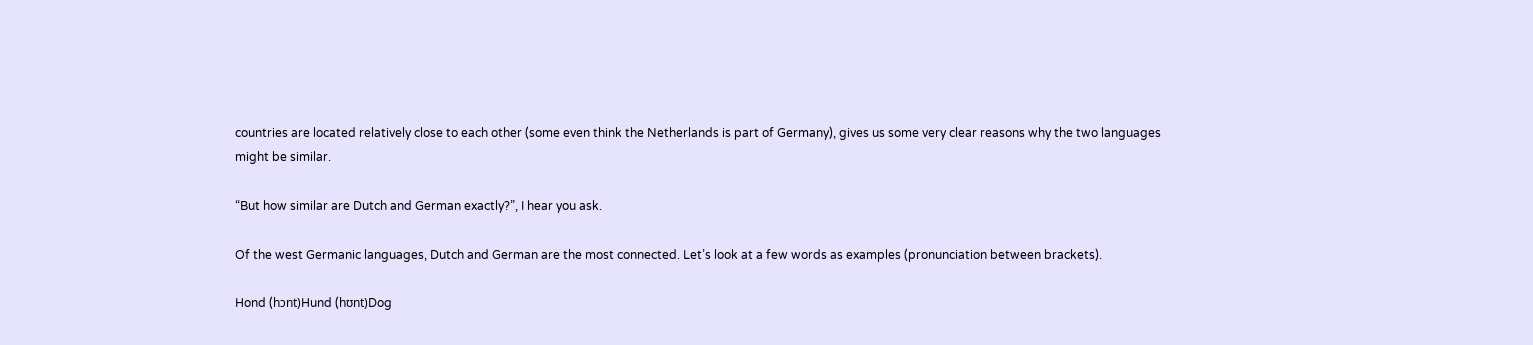countries are located relatively close to each other (some even think the Netherlands is part of Germany), gives us some very clear reasons why the two languages might be similar.

“But how similar are Dutch and German exactly?”, I hear you ask.

Of the west Germanic languages, Dutch and German are the most connected. Let’s look at a few words as examples (pronunciation between brackets).

Hond (hɔnt)Hund (hʊnt)Dog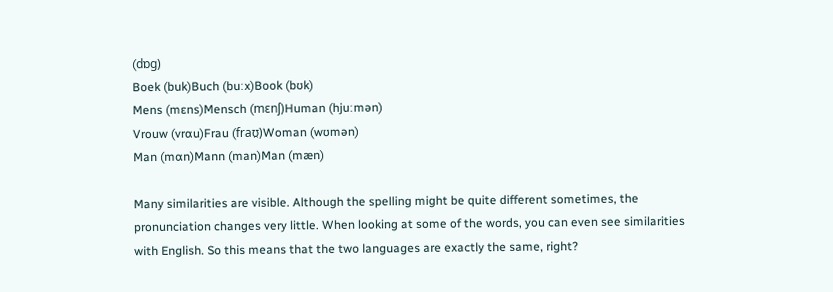(dɒg)
Boek (buk)Buch (buːx)Book (bʊk)
Mens (mɛns)Mensch (mɛnʃ)Human (hjuːmən)
Vrouw (vrɑu)Frau (fraʊ̯)Woman (wʊmən)
Man (mɑn)Mann (man)Man (mæn)

Many similarities are visible. Although the spelling might be quite different sometimes, the pronunciation changes very little. When looking at some of the words, you can even see similarities with English. So this means that the two languages are exactly the same, right?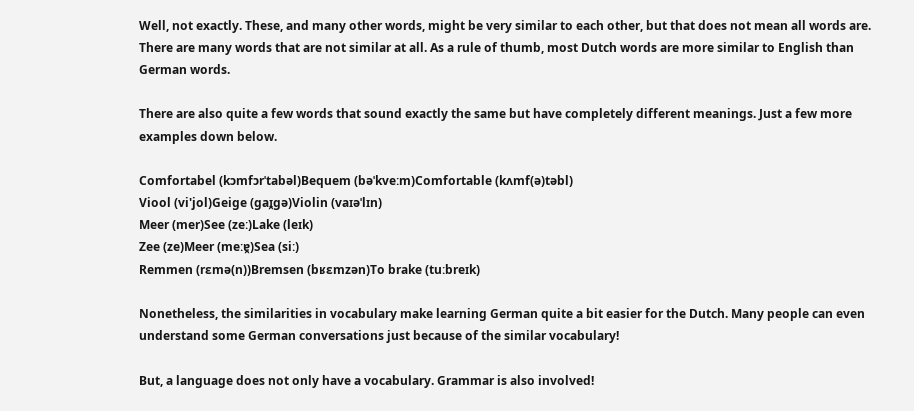Well, not exactly. These, and many other words, might be very similar to each other, but that does not mean all words are. There are many words that are not similar at all. As a rule of thumb, most Dutch words are more similar to English than German words.

There are also quite a few words that sound exactly the same but have completely different meanings. Just a few more examples down below.

Comfortabel (kɔmfɔrˈtabəl)Bequem (bəˈkveːm)Comfortable (kʌmf(ə)təbl)
Viool (vi'jol)Geige (ɡaɪ̯ɡə)Violin (vaɪəˈlɪn)
Meer (mer)See (zeː)Lake (leɪk)
Zee (ze)Meer (meːɐ̯)Sea (siː)
Remmen (rɛmə(n))Bremsen (bʁɛmzən)To brake (tuːbreɪk)

Nonetheless, the similarities in vocabulary make learning German quite a bit easier for the Dutch. Many people can even understand some German conversations just because of the similar vocabulary!

But, a language does not only have a vocabulary. Grammar is also involved!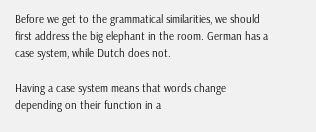Before we get to the grammatical similarities, we should first address the big elephant in the room. German has a case system, while Dutch does not.

Having a case system means that words change depending on their function in a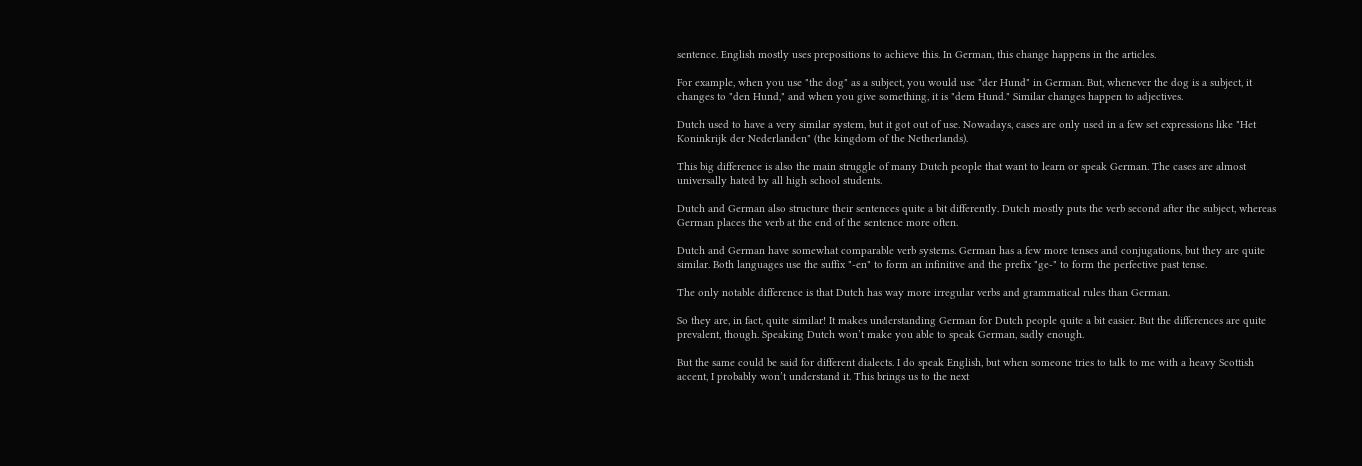sentence. English mostly uses prepositions to achieve this. In German, this change happens in the articles.

For example, when you use "the dog" as a subject, you would use "der Hund" in German. But, whenever the dog is a subject, it changes to "den Hund," and when you give something, it is "dem Hund." Similar changes happen to adjectives.

Dutch used to have a very similar system, but it got out of use. Nowadays, cases are only used in a few set expressions like "Het Koninkrijk der Nederlanden" (the kingdom of the Netherlands).

This big difference is also the main struggle of many Dutch people that want to learn or speak German. The cases are almost universally hated by all high school students.

Dutch and German also structure their sentences quite a bit differently. Dutch mostly puts the verb second after the subject, whereas German places the verb at the end of the sentence more often.

Dutch and German have somewhat comparable verb systems. German has a few more tenses and conjugations, but they are quite similar. Both languages use the suffix "-en" to form an infinitive and the prefix "ge-" to form the perfective past tense.

The only notable difference is that Dutch has way more irregular verbs and grammatical rules than German.

So they are, in fact, quite similar! It makes understanding German for Dutch people quite a bit easier. But the differences are quite prevalent, though. Speaking Dutch won’t make you able to speak German, sadly enough.

But the same could be said for different dialects. I do speak English, but when someone tries to talk to me with a heavy Scottish accent, I probably won’t understand it. This brings us to the next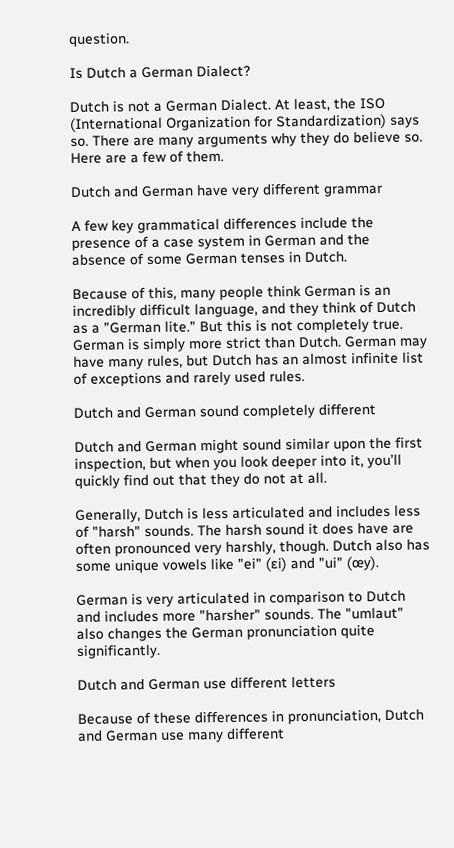question.

Is Dutch a German Dialect?

Dutch is not a German Dialect. At least, the ISO (International Organization for Standardization) says so. There are many arguments why they do believe so. Here are a few of them.

Dutch and German have very different grammar

A few key grammatical differences include the presence of a case system in German and the absence of some German tenses in Dutch.

Because of this, many people think German is an incredibly difficult language, and they think of Dutch as a "German lite." But this is not completely true. German is simply more strict than Dutch. German may have many rules, but Dutch has an almost infinite list of exceptions and rarely used rules.

Dutch and German sound completely different

Dutch and German might sound similar upon the first inspection, but when you look deeper into it, you’ll quickly find out that they do not at all.

Generally, Dutch is less articulated and includes less of "harsh" sounds. The harsh sound it does have are often pronounced very harshly, though. Dutch also has some unique vowels like "ei" (ɛi) and "ui" (œy).

German is very articulated in comparison to Dutch and includes more "harsher" sounds. The "umlaut" also changes the German pronunciation quite significantly.

Dutch and German use different letters

Because of these differences in pronunciation, Dutch and German use many different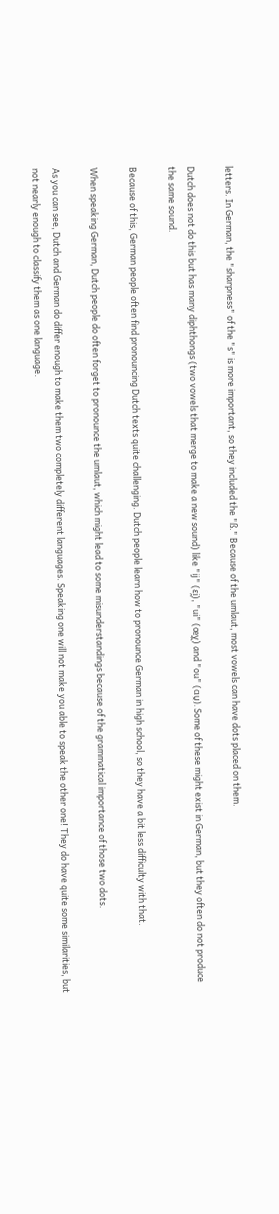letters. In German, the "sharpness" of the "s" is more important, so they included the "ß." Because of the umlaut, most vowels can have dots placed on them.

Dutch does not do this but has many diphthongs (two vowels that merge to make a new sound) like "ij" (ɛi̯), "ui" (œy̯) and "ou" (ɑu̯). Some of these might exist in German, but they often do not produce the same sound.

Because of this, German people often find pronouncing Dutch texts quite challenging. Dutch people learn how to pronounce German in high school, so they have a bit less difficulty with that.

When speaking German, Dutch people do often forget to pronounce the umlaut, which might lead to some misunderstandings because of the grammatical importance of those two dots.

As you can see, Dutch and German do differ enough to make them two completely different languages. Speaking one will not make you able to speak the other one! They do have quite some similarities, but not nearly enough to classify them as one language.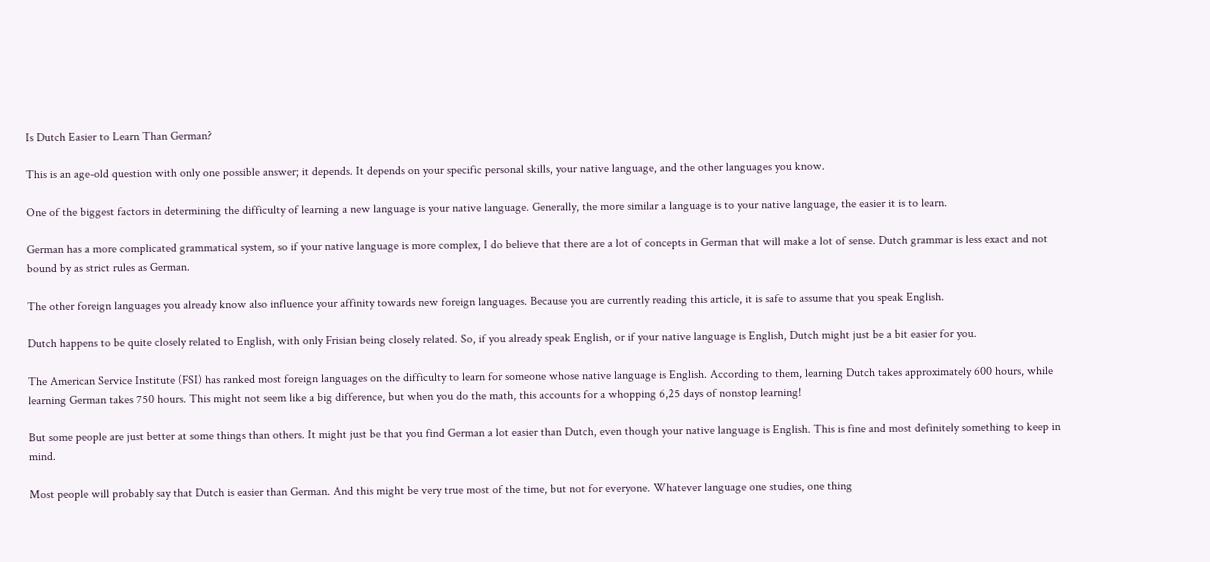Is Dutch Easier to Learn Than German?

This is an age-old question with only one possible answer; it depends. It depends on your specific personal skills, your native language, and the other languages you know.

One of the biggest factors in determining the difficulty of learning a new language is your native language. Generally, the more similar a language is to your native language, the easier it is to learn.

German has a more complicated grammatical system, so if your native language is more complex, I do believe that there are a lot of concepts in German that will make a lot of sense. Dutch grammar is less exact and not bound by as strict rules as German.

The other foreign languages you already know also influence your affinity towards new foreign languages. Because you are currently reading this article, it is safe to assume that you speak English.

Dutch happens to be quite closely related to English, with only Frisian being closely related. So, if you already speak English, or if your native language is English, Dutch might just be a bit easier for you.

The American Service Institute (FSI) has ranked most foreign languages on the difficulty to learn for someone whose native language is English. According to them, learning Dutch takes approximately 600 hours, while learning German takes 750 hours. This might not seem like a big difference, but when you do the math, this accounts for a whopping 6,25 days of nonstop learning!

But some people are just better at some things than others. It might just be that you find German a lot easier than Dutch, even though your native language is English. This is fine and most definitely something to keep in mind.

Most people will probably say that Dutch is easier than German. And this might be very true most of the time, but not for everyone. Whatever language one studies, one thing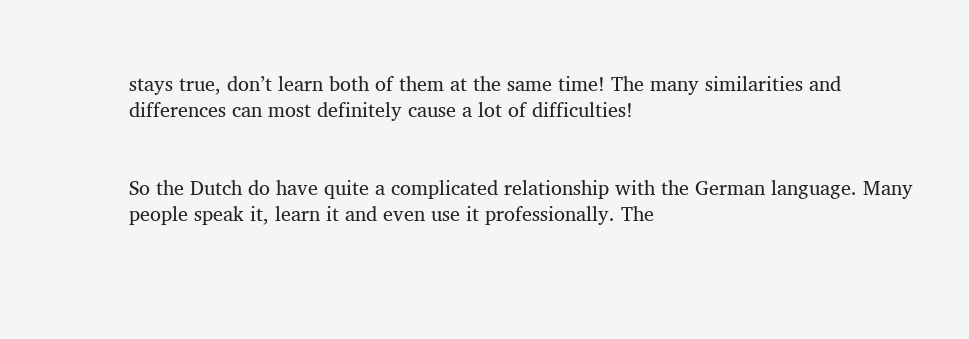stays true, don’t learn both of them at the same time! The many similarities and differences can most definitely cause a lot of difficulties!


So the Dutch do have quite a complicated relationship with the German language. Many people speak it, learn it and even use it professionally. The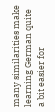many similarities make learning German quite a bit easier for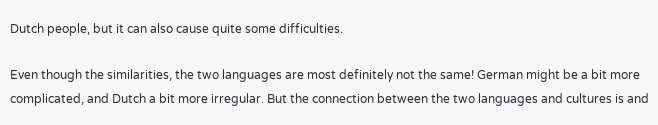Dutch people, but it can also cause quite some difficulties.

Even though the similarities, the two languages are most definitely not the same! German might be a bit more complicated, and Dutch a bit more irregular. But the connection between the two languages and cultures is and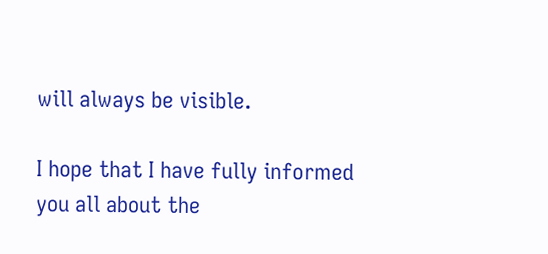will always be visible.

I hope that I have fully informed you all about the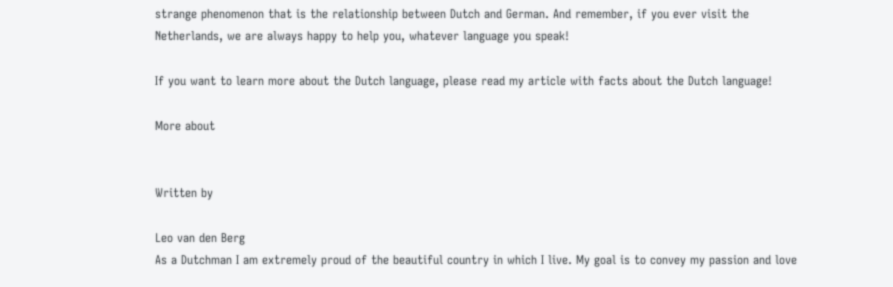strange phenomenon that is the relationship between Dutch and German. And remember, if you ever visit the Netherlands, we are always happy to help you, whatever language you speak!

If you want to learn more about the Dutch language, please read my article with facts about the Dutch language!

More about


Written by

Leo van den Berg
As a Dutchman I am extremely proud of the beautiful country in which I live. My goal is to convey my passion and love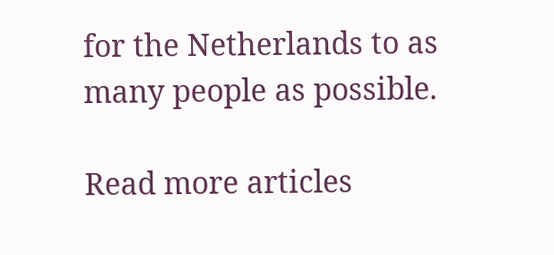for the Netherlands to as many people as possible.

Read more articles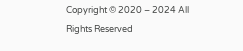Copyright © 2020 – 2024 All Rights Reserved